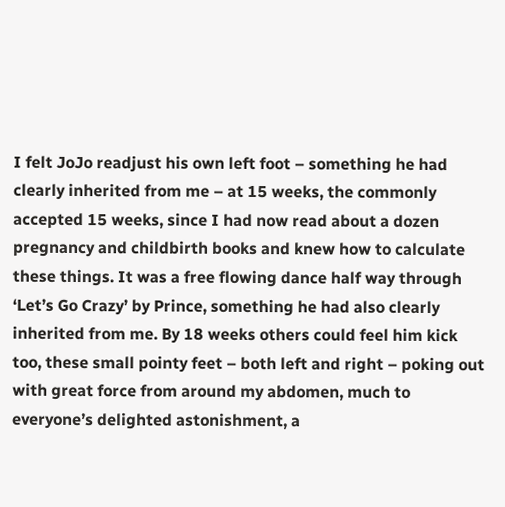I felt JoJo readjust his own left foot – something he had clearly inherited from me – at 15 weeks, the commonly accepted 15 weeks, since I had now read about a dozen pregnancy and childbirth books and knew how to calculate these things. It was a free flowing dance half way through ‘Let’s Go Crazy’ by Prince, something he had also clearly inherited from me. By 18 weeks others could feel him kick too, these small pointy feet – both left and right – poking out with great force from around my abdomen, much to everyone’s delighted astonishment, a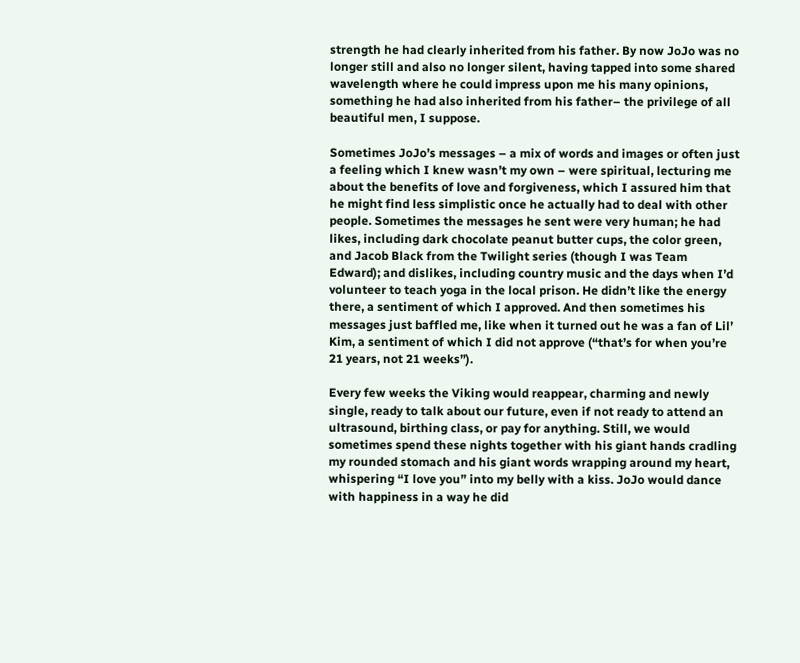strength he had clearly inherited from his father. By now JoJo was no longer still and also no longer silent, having tapped into some shared wavelength where he could impress upon me his many opinions, something he had also inherited from his father– the privilege of all beautiful men, I suppose.

Sometimes JoJo’s messages – a mix of words and images or often just a feeling which I knew wasn’t my own – were spiritual, lecturing me about the benefits of love and forgiveness, which I assured him that he might find less simplistic once he actually had to deal with other people. Sometimes the messages he sent were very human; he had likes, including dark chocolate peanut butter cups, the color green, and Jacob Black from the Twilight series (though I was Team Edward); and dislikes, including country music and the days when I’d volunteer to teach yoga in the local prison. He didn’t like the energy there, a sentiment of which I approved. And then sometimes his messages just baffled me, like when it turned out he was a fan of Lil’ Kim, a sentiment of which I did not approve (“that’s for when you’re 21 years, not 21 weeks”).

Every few weeks the Viking would reappear, charming and newly single, ready to talk about our future, even if not ready to attend an ultrasound, birthing class, or pay for anything. Still, we would sometimes spend these nights together with his giant hands cradling my rounded stomach and his giant words wrapping around my heart, whispering “I love you” into my belly with a kiss. JoJo would dance with happiness in a way he did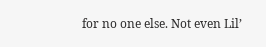for no one else. Not even Lil’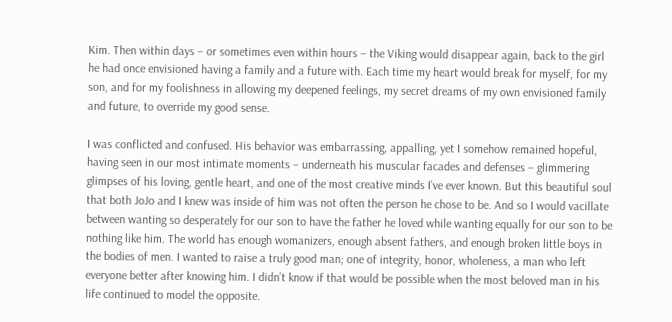Kim. Then within days – or sometimes even within hours – the Viking would disappear again, back to the girl he had once envisioned having a family and a future with. Each time my heart would break for myself, for my son, and for my foolishness in allowing my deepened feelings, my secret dreams of my own envisioned family and future, to override my good sense.

I was conflicted and confused. His behavior was embarrassing, appalling, yet I somehow remained hopeful, having seen in our most intimate moments – underneath his muscular facades and defenses – glimmering glimpses of his loving, gentle heart, and one of the most creative minds I’ve ever known. But this beautiful soul that both JoJo and I knew was inside of him was not often the person he chose to be. And so I would vacillate between wanting so desperately for our son to have the father he loved while wanting equally for our son to be nothing like him. The world has enough womanizers, enough absent fathers, and enough broken little boys in the bodies of men. I wanted to raise a truly good man; one of integrity, honor, wholeness, a man who left everyone better after knowing him. I didn’t know if that would be possible when the most beloved man in his life continued to model the opposite.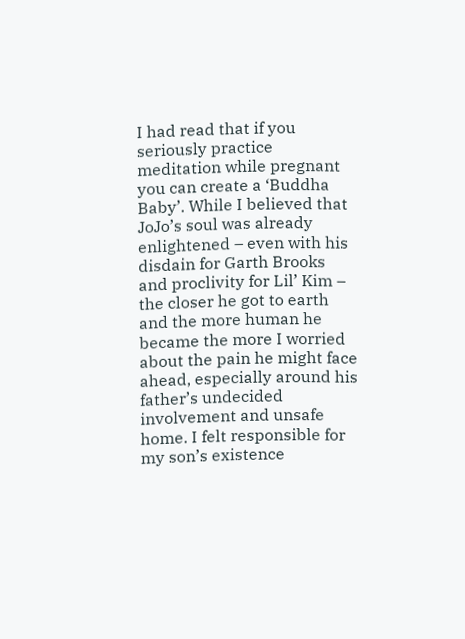I had read that if you seriously practice meditation while pregnant you can create a ‘Buddha Baby’. While I believed that JoJo’s soul was already enlightened – even with his disdain for Garth Brooks and proclivity for Lil’ Kim – the closer he got to earth and the more human he became the more I worried about the pain he might face ahead, especially around his father’s undecided involvement and unsafe home. I felt responsible for my son’s existence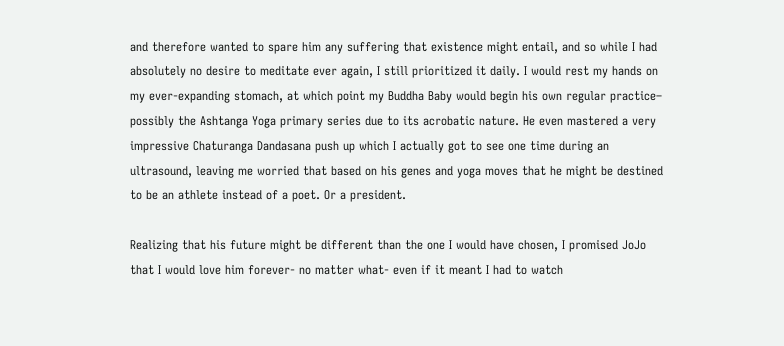and therefore wanted to spare him any suffering that existence might entail, and so while I had absolutely no desire to meditate ever again, I still prioritized it daily. I would rest my hands on my ever-expanding stomach, at which point my Buddha Baby would begin his own regular practice– possibly the Ashtanga Yoga primary series due to its acrobatic nature. He even mastered a very impressive Chaturanga Dandasana push up which I actually got to see one time during an ultrasound, leaving me worried that based on his genes and yoga moves that he might be destined to be an athlete instead of a poet. Or a president.

Realizing that his future might be different than the one I would have chosen, I promised JoJo that I would love him forever- no matter what- even if it meant I had to watch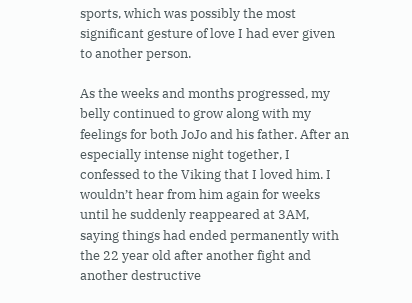sports, which was possibly the most significant gesture of love I had ever given to another person.

As the weeks and months progressed, my belly continued to grow along with my feelings for both JoJo and his father. After an especially intense night together, I confessed to the Viking that I loved him. I wouldn’t hear from him again for weeks until he suddenly reappeared at 3AM, saying things had ended permanently with the 22 year old after another fight and another destructive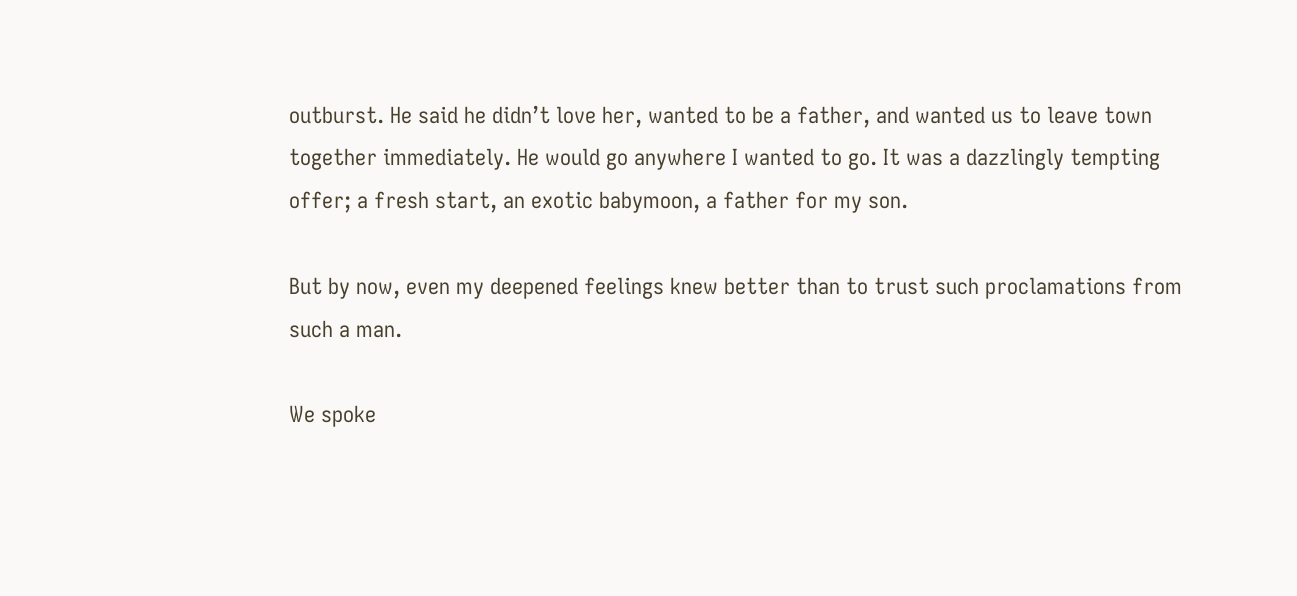outburst. He said he didn’t love her, wanted to be a father, and wanted us to leave town together immediately. He would go anywhere I wanted to go. It was a dazzlingly tempting offer; a fresh start, an exotic babymoon, a father for my son.

But by now, even my deepened feelings knew better than to trust such proclamations from such a man.

We spoke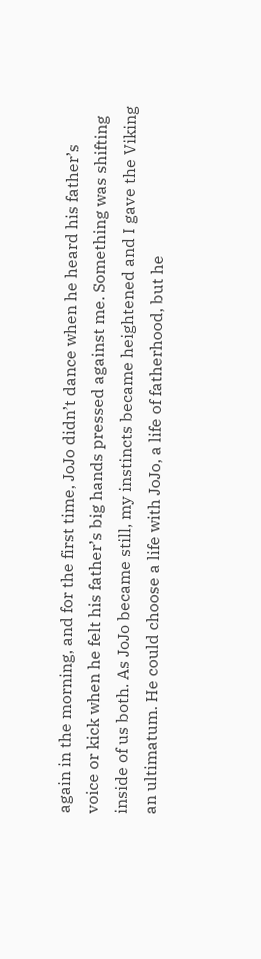again in the morning, and for the first time, JoJo didn’t dance when he heard his father’s voice or kick when he felt his father’s big hands pressed against me. Something was shifting inside of us both. As JoJo became still, my instincts became heightened and I gave the Viking an ultimatum. He could choose a life with JoJo, a life of fatherhood, but he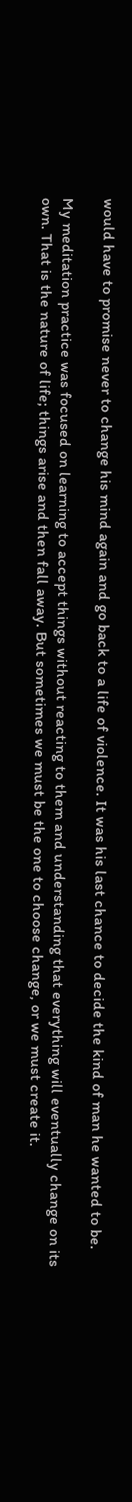would have to promise never to change his mind again and go back to a life of violence. It was his last chance to decide the kind of man he wanted to be.

My meditation practice was focused on learning to accept things without reacting to them and understanding that everything will eventually change on its own. That is the nature of life; things arise and then fall away. But sometimes we must be the one to choose change, or we must create it.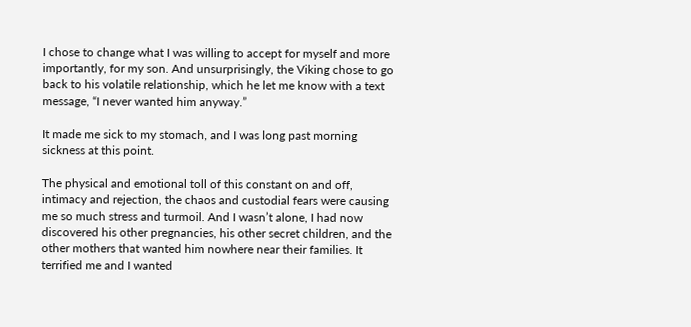I chose to change what I was willing to accept for myself and more importantly, for my son. And unsurprisingly, the Viking chose to go back to his volatile relationship, which he let me know with a text message, “I never wanted him anyway.”

It made me sick to my stomach, and I was long past morning sickness at this point.

The physical and emotional toll of this constant on and off, intimacy and rejection, the chaos and custodial fears were causing me so much stress and turmoil. And I wasn’t alone, I had now discovered his other pregnancies, his other secret children, and the other mothers that wanted him nowhere near their families. It terrified me and I wanted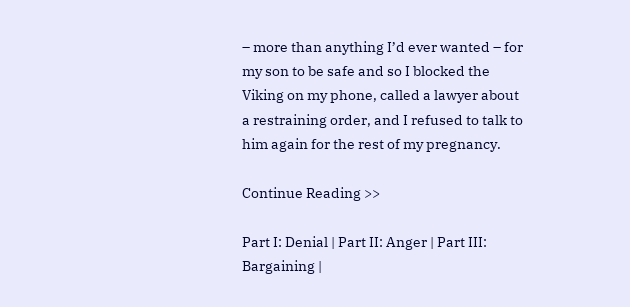– more than anything I’d ever wanted – for my son to be safe and so I blocked the Viking on my phone, called a lawyer about a restraining order, and I refused to talk to him again for the rest of my pregnancy.

Continue Reading >>

Part I: Denial | Part II: Anger | Part III: Bargaining |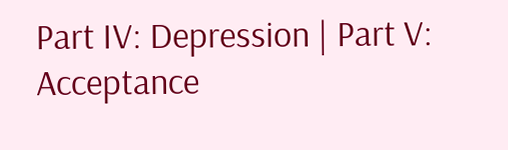Part IV: Depression | Part V: Acceptance